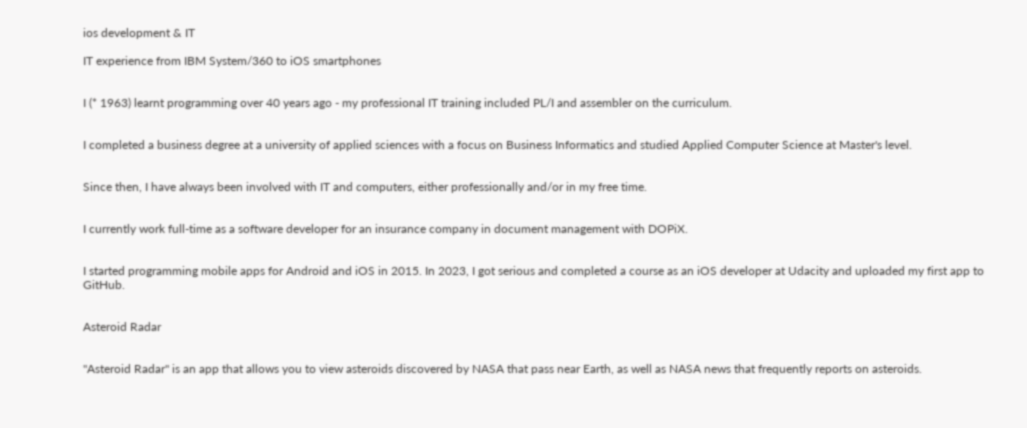ios development & IT

IT experience from IBM System/360 to iOS smartphones


I (* 1963) learnt programming over 40 years ago - my professional IT training included PL/I and assembler on the curriculum.


I completed a business degree at a university of applied sciences with a focus on Business Informatics and studied Applied Computer Science at Master's level.


Since then, I have always been involved with IT and computers, either professionally and/or in my free time.


I currently work full-time as a software developer for an insurance company in document management with DOPiX.


I started programming mobile apps for Android and iOS in 2015. In 2023, I got serious and completed a course as an iOS developer at Udacity and uploaded my first app to GitHub.


Asteroid Radar


"Asteroid Radar" is an app that allows you to view asteroids discovered by NASA that pass near Earth, as well as NASA news that frequently reports on asteroids.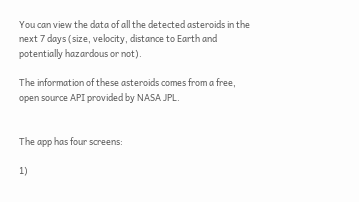You can view the data of all the detected asteroids in the next 7 days (size, velocity, distance to Earth and potentially hazardous or not).

The information of these asteroids comes from a free, open source API provided by NASA JPL.


The app has four screens:

1)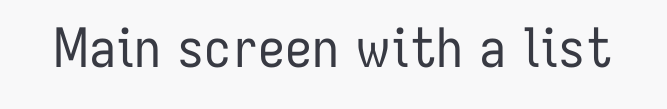Main screen with a list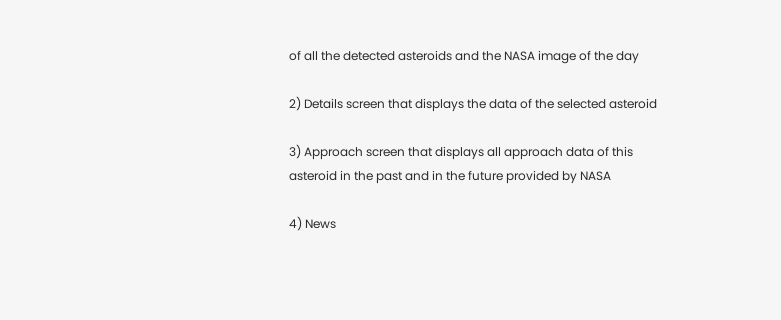of all the detected asteroids and the NASA image of the day

2) Details screen that displays the data of the selected asteroid

3) Approach screen that displays all approach data of this asteroid in the past and in the future provided by NASA

4) News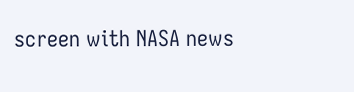screen with NASA news